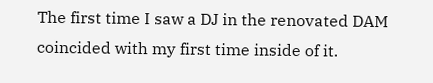The first time I saw a DJ in the renovated DAM coincided with my first time inside of it.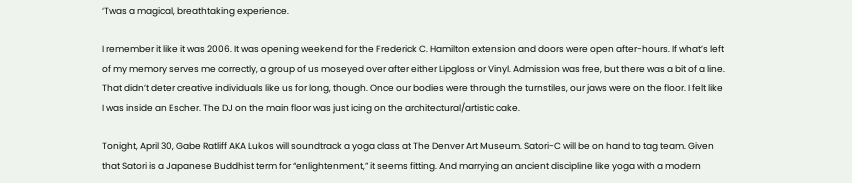‘Twas a magical, breathtaking experience.

I remember it like it was 2006. It was opening weekend for the Frederick C. Hamilton extension and doors were open after-hours. If what’s left of my memory serves me correctly, a group of us moseyed over after either Lipgloss or Vinyl. Admission was free, but there was a bit of a line. That didn’t deter creative individuals like us for long, though. Once our bodies were through the turnstiles, our jaws were on the floor. I felt like I was inside an Escher. The DJ on the main floor was just icing on the architectural/artistic cake.

Tonight, April 30, Gabe Ratliff AKA Lukos will soundtrack a yoga class at The Denver Art Museum. Satori-C will be on hand to tag team. Given that Satori is a Japanese Buddhist term for “enlightenment,” it seems fitting. And marrying an ancient discipline like yoga with a modern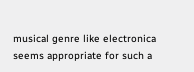musical genre like electronica seems appropriate for such a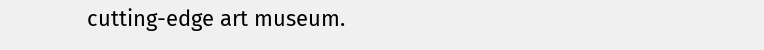cutting-edge art museum.